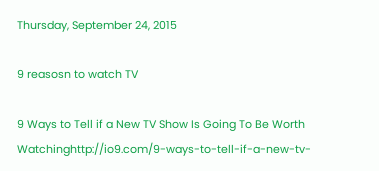Thursday, September 24, 2015

9 reasosn to watch TV

9 Ways to Tell if a New TV Show Is Going To Be Worth Watchinghttp://io9.com/9-ways-to-tell-if-a-new-tv-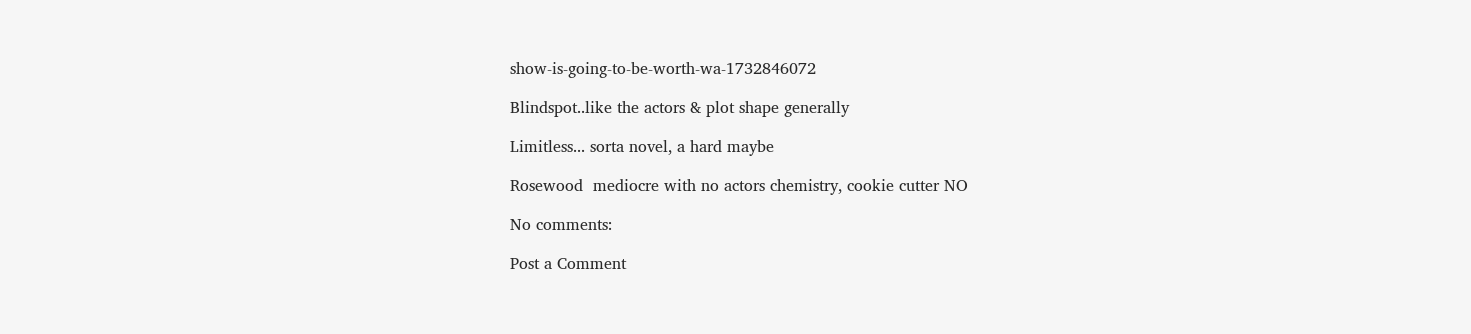show-is-going-to-be-worth-wa-1732846072

Blindspot..like the actors & plot shape generally

Limitless... sorta novel, a hard maybe

Rosewood  mediocre with no actors chemistry, cookie cutter NO

No comments:

Post a Comment